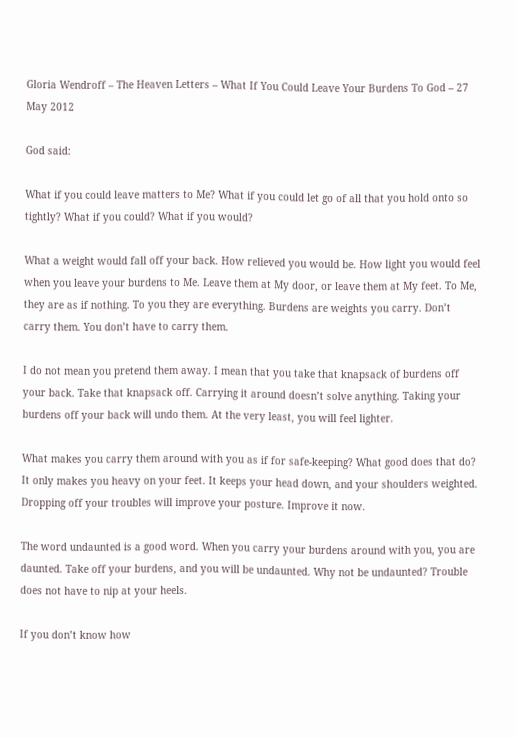Gloria Wendroff – The Heaven Letters – What If You Could Leave Your Burdens To God – 27 May 2012

God said:

What if you could leave matters to Me? What if you could let go of all that you hold onto so tightly? What if you could? What if you would?

What a weight would fall off your back. How relieved you would be. How light you would feel when you leave your burdens to Me. Leave them at My door, or leave them at My feet. To Me, they are as if nothing. To you they are everything. Burdens are weights you carry. Don’t carry them. You don’t have to carry them.

I do not mean you pretend them away. I mean that you take that knapsack of burdens off your back. Take that knapsack off. Carrying it around doesn’t solve anything. Taking your burdens off your back will undo them. At the very least, you will feel lighter.

What makes you carry them around with you as if for safe-keeping? What good does that do? It only makes you heavy on your feet. It keeps your head down, and your shoulders weighted. Dropping off your troubles will improve your posture. Improve it now.

The word undaunted is a good word. When you carry your burdens around with you, you are daunted. Take off your burdens, and you will be undaunted. Why not be undaunted? Trouble does not have to nip at your heels.

If you don’t know how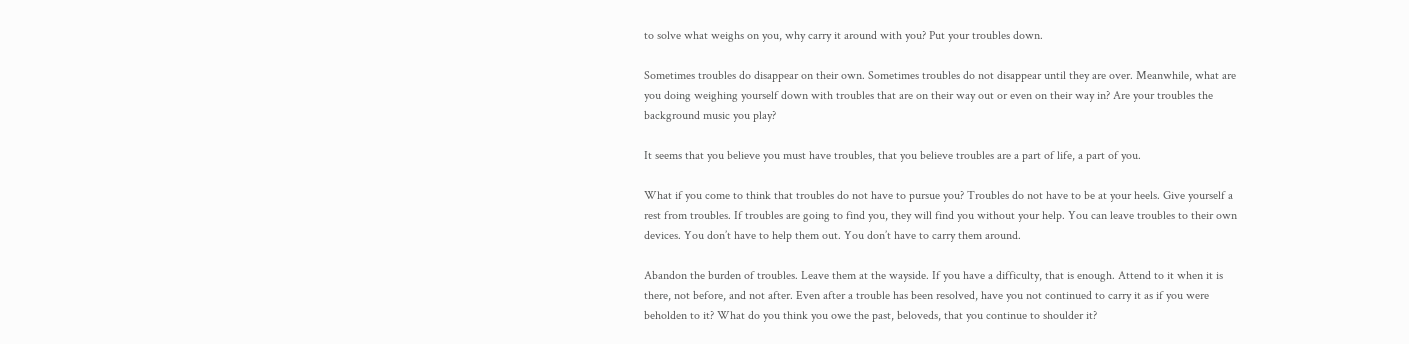to solve what weighs on you, why carry it around with you? Put your troubles down.

Sometimes troubles do disappear on their own. Sometimes troubles do not disappear until they are over. Meanwhile, what are you doing weighing yourself down with troubles that are on their way out or even on their way in? Are your troubles the background music you play?

It seems that you believe you must have troubles, that you believe troubles are a part of life, a part of you.

What if you come to think that troubles do not have to pursue you? Troubles do not have to be at your heels. Give yourself a rest from troubles. If troubles are going to find you, they will find you without your help. You can leave troubles to their own devices. You don’t have to help them out. You don’t have to carry them around.

Abandon the burden of troubles. Leave them at the wayside. If you have a difficulty, that is enough. Attend to it when it is there, not before, and not after. Even after a trouble has been resolved, have you not continued to carry it as if you were beholden to it? What do you think you owe the past, beloveds, that you continue to shoulder it?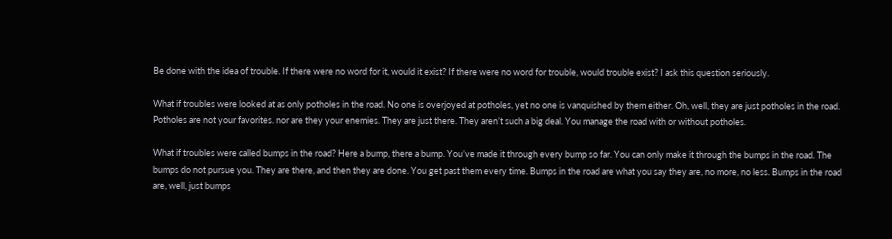Be done with the idea of trouble. If there were no word for it, would it exist? If there were no word for trouble, would trouble exist? I ask this question seriously.

What if troubles were looked at as only potholes in the road. No one is overjoyed at potholes, yet no one is vanquished by them either. Oh, well, they are just potholes in the road. Potholes are not your favorites. nor are they your enemies. They are just there. They aren’t such a big deal. You manage the road with or without potholes.

What if troubles were called bumps in the road? Here a bump, there a bump. You’ve made it through every bump so far. You can only make it through the bumps in the road. The bumps do not pursue you. They are there, and then they are done. You get past them every time. Bumps in the road are what you say they are, no more, no less. Bumps in the road are, well, just bumps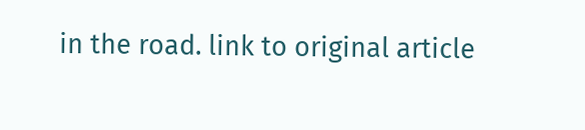in the road. link to original article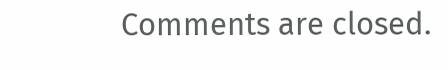Comments are closed.